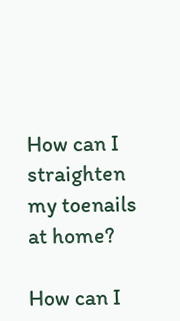How can I straighten my toenails at home?

How can I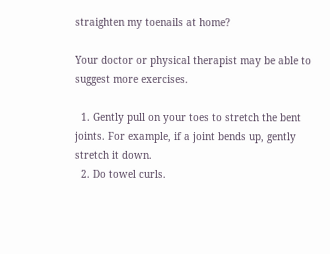straighten my toenails at home?

Your doctor or physical therapist may be able to suggest more exercises.

  1. Gently pull on your toes to stretch the bent joints. For example, if a joint bends up, gently stretch it down.
  2. Do towel curls.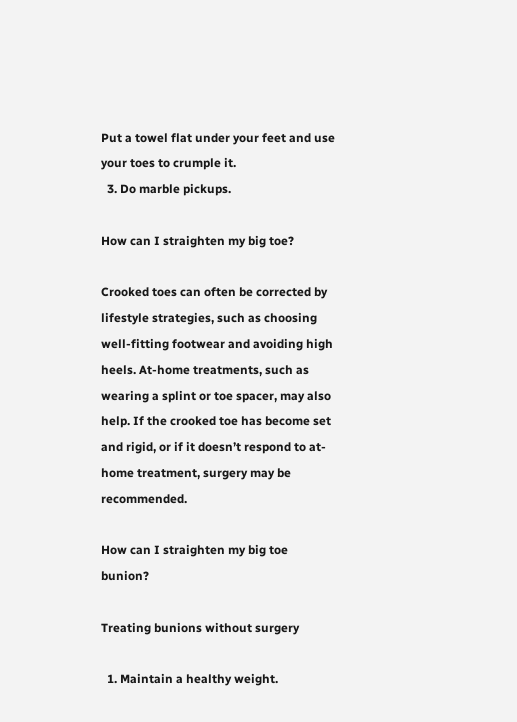Put a towel flat under your feet and use your toes to crumple it.
  3. Do marble pickups.

How can I straighten my big toe?

Crooked toes can often be corrected by lifestyle strategies, such as choosing well-fitting footwear and avoiding high heels. At-home treatments, such as wearing a splint or toe spacer, may also help. If the crooked toe has become set and rigid, or if it doesn’t respond to at-home treatment, surgery may be recommended.

How can I straighten my big toe bunion?

Treating bunions without surgery

  1. Maintain a healthy weight.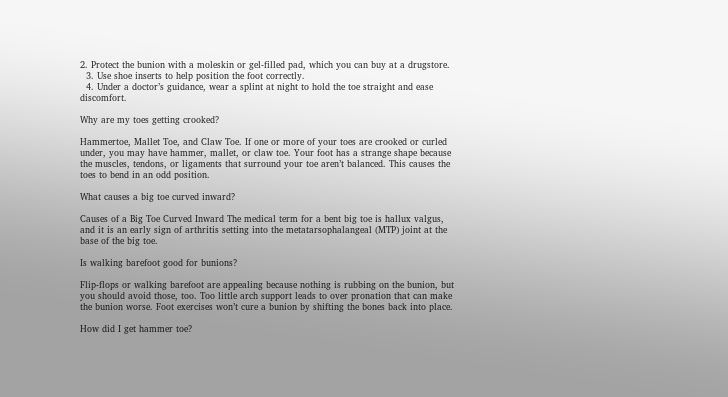2. Protect the bunion with a moleskin or gel-filled pad, which you can buy at a drugstore.
  3. Use shoe inserts to help position the foot correctly.
  4. Under a doctor’s guidance, wear a splint at night to hold the toe straight and ease discomfort.

Why are my toes getting crooked?

Hammertoe, Mallet Toe, and Claw Toe. If one or more of your toes are crooked or curled under, you may have hammer, mallet, or claw toe. Your foot has a strange shape because the muscles, tendons, or ligaments that surround your toe aren’t balanced. This causes the toes to bend in an odd position.

What causes a big toe curved inward?

Causes of a Big Toe Curved Inward The medical term for a bent big toe is hallux valgus, and it is an early sign of arthritis setting into the metatarsophalangeal (MTP) joint at the base of the big toe.

Is walking barefoot good for bunions?

Flip-flops or walking barefoot are appealing because nothing is rubbing on the bunion, but you should avoid those, too. Too little arch support leads to over pronation that can make the bunion worse. Foot exercises won’t cure a bunion by shifting the bones back into place.

How did I get hammer toe?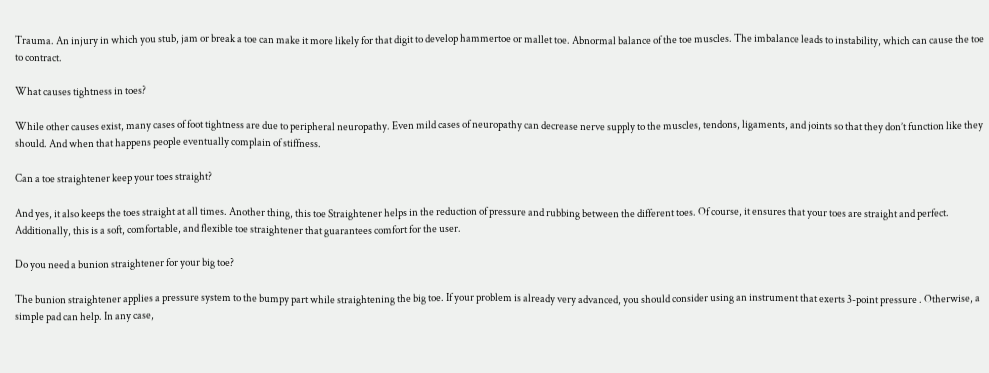Trauma. An injury in which you stub, jam or break a toe can make it more likely for that digit to develop hammertoe or mallet toe. Abnormal balance of the toe muscles. The imbalance leads to instability, which can cause the toe to contract.

What causes tightness in toes?

While other causes exist, many cases of foot tightness are due to peripheral neuropathy. Even mild cases of neuropathy can decrease nerve supply to the muscles, tendons, ligaments, and joints so that they don’t function like they should. And when that happens people eventually complain of stiffness.

Can a toe straightener keep your toes straight?

And yes, it also keeps the toes straight at all times. Another thing, this toe Straightener helps in the reduction of pressure and rubbing between the different toes. Of course, it ensures that your toes are straight and perfect. Additionally, this is a soft, comfortable, and flexible toe straightener that guarantees comfort for the user.

Do you need a bunion straightener for your big toe?

The bunion straightener applies a pressure system to the bumpy part while straightening the big toe. If your problem is already very advanced, you should consider using an instrument that exerts 3-point pressure . Otherwise, a simple pad can help. In any case,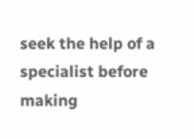seek the help of a specialist before making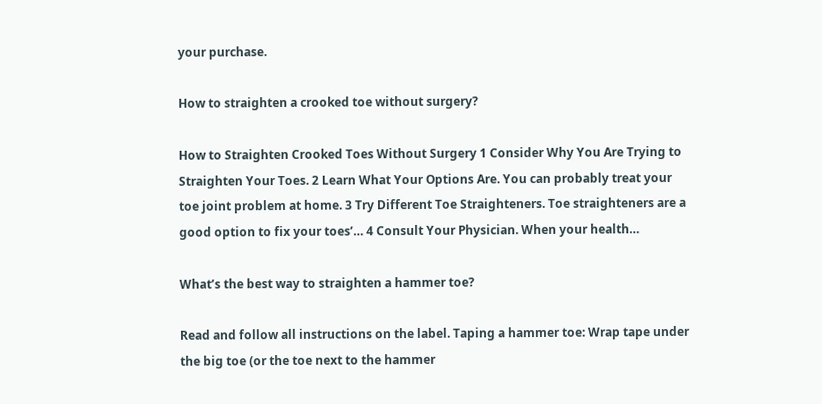your purchase.

How to straighten a crooked toe without surgery?

How to Straighten Crooked Toes Without Surgery 1 Consider Why You Are Trying to Straighten Your Toes. 2 Learn What Your Options Are. You can probably treat your toe joint problem at home. 3 Try Different Toe Straighteners. Toe straighteners are a good option to fix your toes’… 4 Consult Your Physician. When your health…

What’s the best way to straighten a hammer toe?

Read and follow all instructions on the label. Taping a hammer toe: Wrap tape under the big toe (or the toe next to the hammer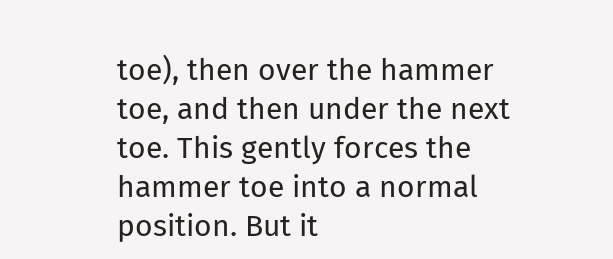toe), then over the hammer toe, and then under the next toe. This gently forces the hammer toe into a normal position. But it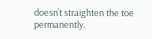doesn’t straighten the toe permanently.